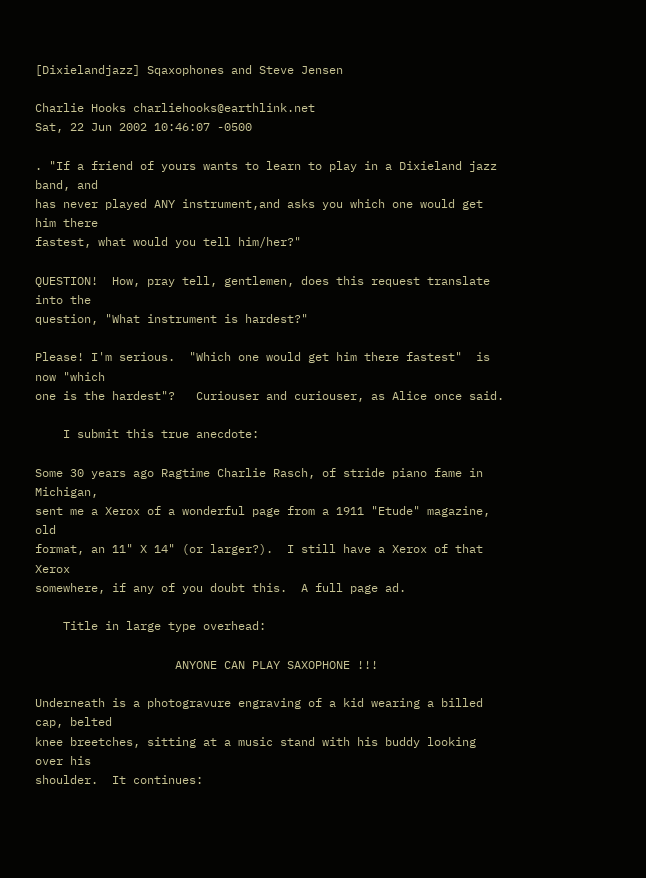[Dixielandjazz] Sqaxophones and Steve Jensen

Charlie Hooks charliehooks@earthlink.net
Sat, 22 Jun 2002 10:46:07 -0500

. "If a friend of yours wants to learn to play in a Dixieland jazz band, and
has never played ANY instrument,and asks you which one would get him there
fastest, what would you tell him/her?"

QUESTION!  How, pray tell, gentlemen, does this request translate into the
question, "What instrument is hardest?"

Please! I'm serious.  "Which one would get him there fastest"  is now "which
one is the hardest"?   Curiouser and curiouser, as Alice once said.

    I submit this true anecdote:

Some 30 years ago Ragtime Charlie Rasch, of stride piano fame in Michigan,
sent me a Xerox of a wonderful page from a 1911 "Etude" magazine, old
format, an 11" X 14" (or larger?).  I still have a Xerox of that Xerox
somewhere, if any of you doubt this.  A full page ad.

    Title in large type overhead:

                    ANYONE CAN PLAY SAXOPHONE !!!

Underneath is a photogravure engraving of a kid wearing a billed cap, belted
knee breetches, sitting at a music stand with his buddy looking over his
shoulder.  It continues: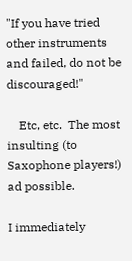"If you have tried other instruments and failed, do not be discouraged!"

    Etc, etc.  The most insulting (to Saxophone players!) ad possible.

I immediately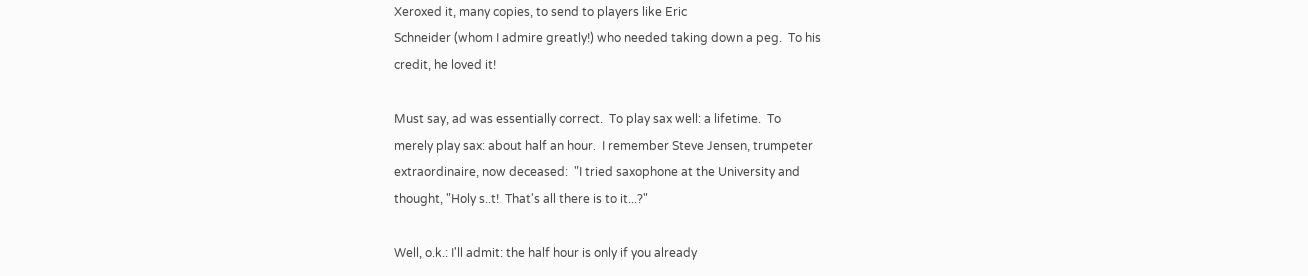Xeroxed it, many copies, to send to players like Eric
Schneider (whom I admire greatly!) who needed taking down a peg.  To his
credit, he loved it!

Must say, ad was essentially correct.  To play sax well: a lifetime.  To
merely play sax: about half an hour.  I remember Steve Jensen, trumpeter
extraordinaire, now deceased:  "I tried saxophone at the University and
thought, "Holy s..t!  That's all there is to it...?"

Well, o.k.: I'll admit: the half hour is only if you already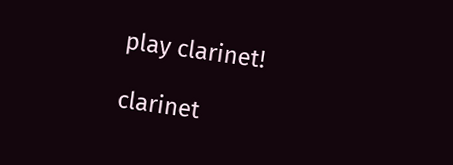play clarinet!

clarinet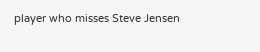player who misses Steve Jensen